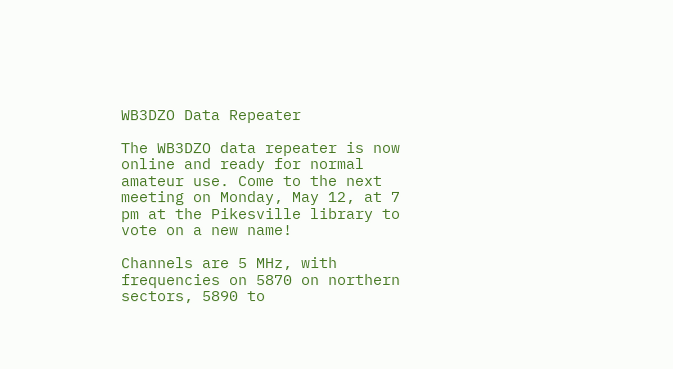WB3DZO Data Repeater

The WB3DZO data repeater is now online and ready for normal amateur use. Come to the next meeting on Monday, May 12, at 7 pm at the Pikesville library to vote on a new name!

Channels are 5 MHz, with frequencies on 5870 on northern sectors, 5890 to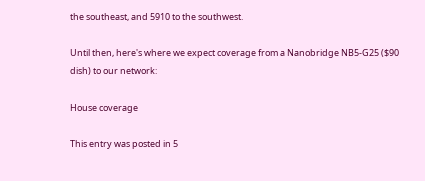the southeast, and 5910 to the southwest.

Until then, here's where we expect coverage from a Nanobridge NB5-G25 ($90 dish) to our network:

House coverage

This entry was posted in 5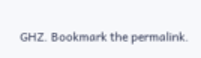GHZ. Bookmark the permalink.